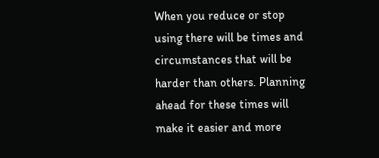When you reduce or stop using there will be times and circumstances that will be harder than others. Planning ahead for these times will make it easier and more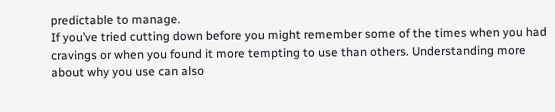predictable to manage.
If you’ve tried cutting down before you might remember some of the times when you had cravings or when you found it more tempting to use than others. Understanding more about why you use can also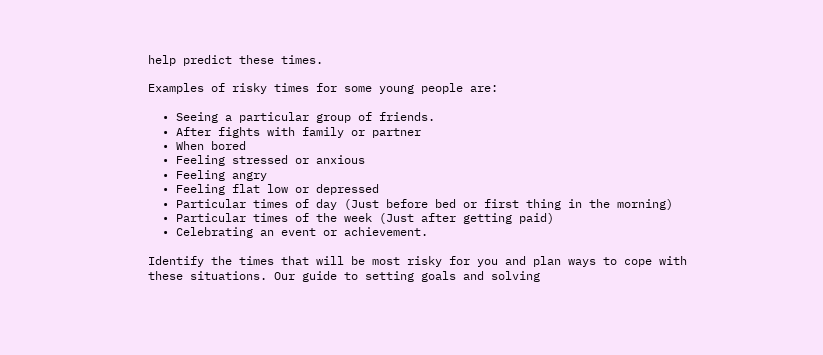help predict these times.

Examples of risky times for some young people are:

  • Seeing a particular group of friends.
  • After fights with family or partner
  • When bored
  • Feeling stressed or anxious
  • Feeling angry
  • Feeling flat low or depressed
  • Particular times of day (Just before bed or first thing in the morning)
  • Particular times of the week (Just after getting paid)
  • Celebrating an event or achievement.

Identify the times that will be most risky for you and plan ways to cope with these situations. Our guide to setting goals and solving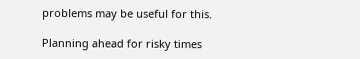problems may be useful for this.

Planning ahead for risky times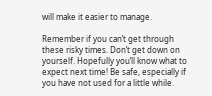will make it easier to manage.

Remember if you can’t get through these risky times. Don’t get down on yourself. Hopefully you’ll know what to expect next time! Be safe, especially if you have not used for a little while.